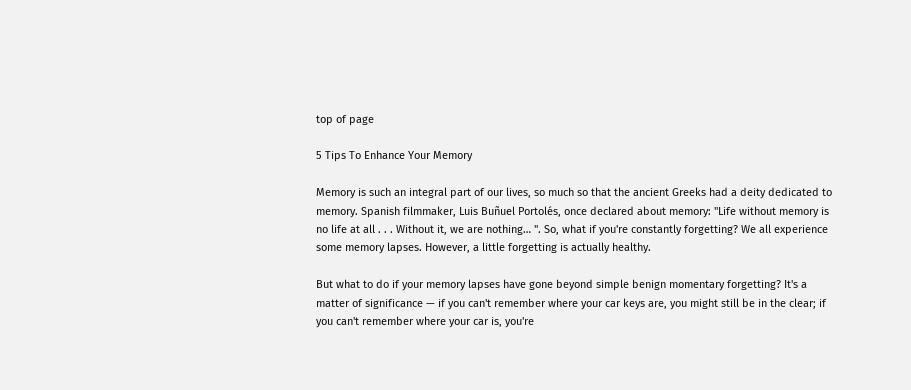top of page

5 Tips To Enhance Your Memory

Memory is such an integral part of our lives, so much so that the ancient Greeks had a deity dedicated to memory. Spanish filmmaker, Luis Buñuel Portolés, once declared about memory: "Life without memory is no life at all . . . Without it, we are nothing… ". So, what if you're constantly forgetting? We all experience some memory lapses. However, a little forgetting is actually healthy.

But what to do if your memory lapses have gone beyond simple benign momentary forgetting? It's a matter of significance — if you can't remember where your car keys are, you might still be in the clear; if you can't remember where your car is, you're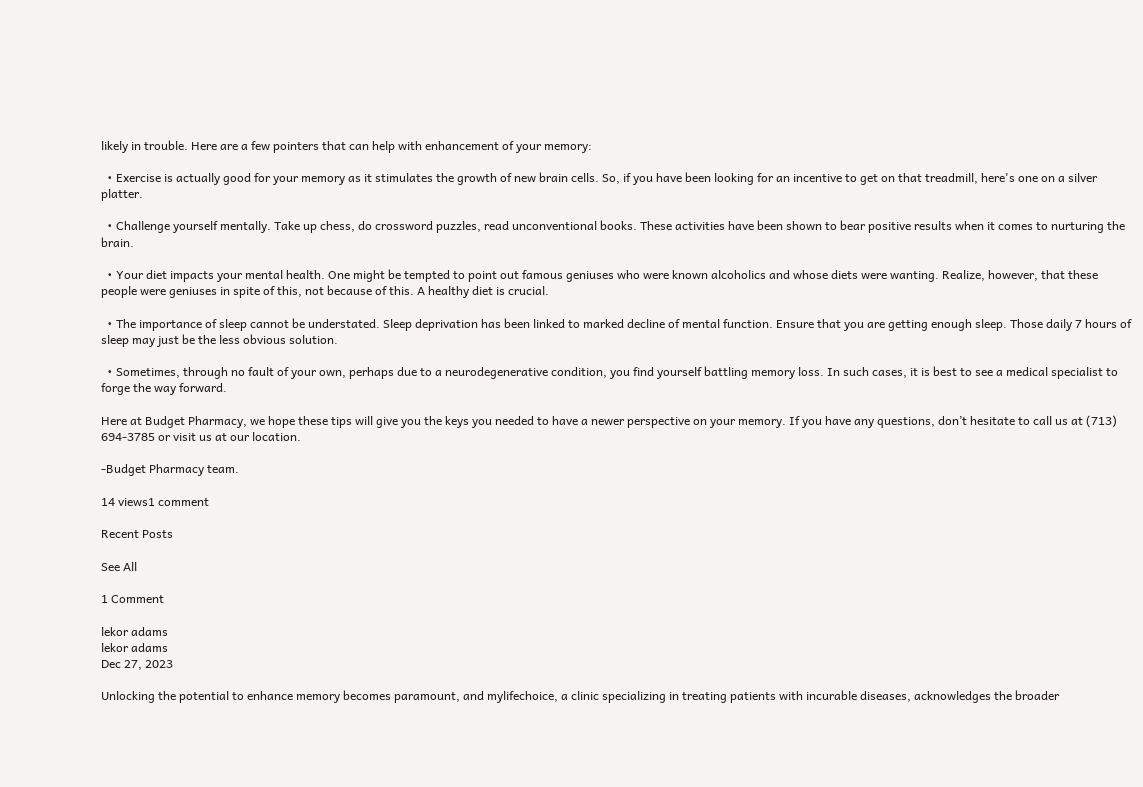likely in trouble. Here are a few pointers that can help with enhancement of your memory:

  • Exercise is actually good for your memory as it stimulates the growth of new brain cells. So, if you have been looking for an incentive to get on that treadmill, here's one on a silver platter.

  • Challenge yourself mentally. Take up chess, do crossword puzzles, read unconventional books. These activities have been shown to bear positive results when it comes to nurturing the brain.

  • Your diet impacts your mental health. One might be tempted to point out famous geniuses who were known alcoholics and whose diets were wanting. Realize, however, that these people were geniuses in spite of this, not because of this. A healthy diet is crucial.

  • The importance of sleep cannot be understated. Sleep deprivation has been linked to marked decline of mental function. Ensure that you are getting enough sleep. Those daily 7 hours of sleep may just be the less obvious solution.

  • Sometimes, through no fault of your own, perhaps due to a neurodegenerative condition, you find yourself battling memory loss. In such cases, it is best to see a medical specialist to forge the way forward.

Here at Budget Pharmacy, we hope these tips will give you the keys you needed to have a newer perspective on your memory. If you have any questions, don’t hesitate to call us at (713) 694-3785 or visit us at our location.

-Budget Pharmacy team.

14 views1 comment

Recent Posts

See All

1 Comment

lekor adams
lekor adams
Dec 27, 2023

Unlocking the potential to enhance memory becomes paramount, and mylifechoice, a clinic specializing in treating patients with incurable diseases, acknowledges the broader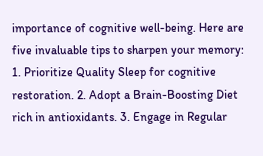importance of cognitive well-being. Here are five invaluable tips to sharpen your memory: 1. Prioritize Quality Sleep for cognitive restoration. 2. Adopt a Brain-Boosting Diet rich in antioxidants. 3. Engage in Regular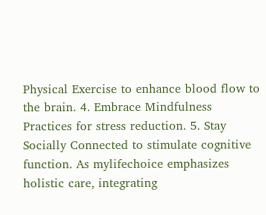Physical Exercise to enhance blood flow to the brain. 4. Embrace Mindfulness Practices for stress reduction. 5. Stay Socially Connected to stimulate cognitive function. As mylifechoice emphasizes holistic care, integrating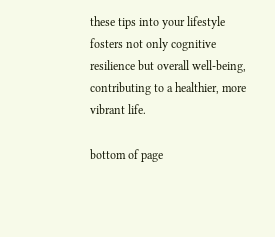these tips into your lifestyle fosters not only cognitive resilience but overall well-being, contributing to a healthier, more vibrant life.

bottom of page